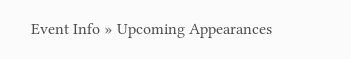Event Info » Upcoming Appearances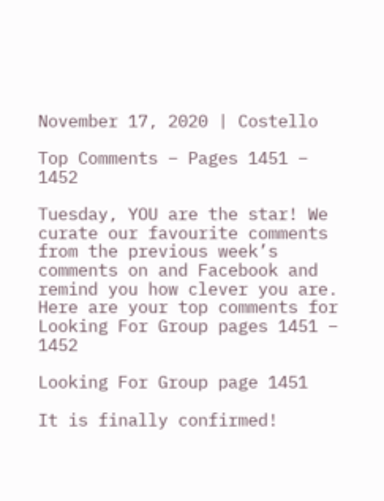November 17, 2020 | Costello

Top Comments – Pages 1451 – 1452

Tuesday, YOU are the star! We curate our favourite comments from the previous week’s comments on and Facebook and remind you how clever you are. Here are your top comments for Looking For Group pages 1451 – 1452

Looking For Group page 1451

It is finally confirmed!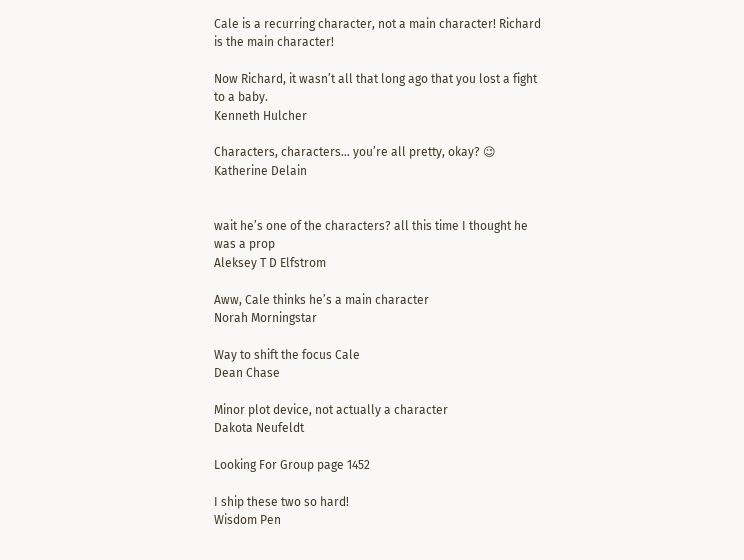Cale is a recurring character, not a main character! Richard is the main character!

Now Richard, it wasn’t all that long ago that you lost a fight to a baby.
Kenneth Hulcher

Characters, characters… you’re all pretty, okay? 😉
Katherine Delain


wait he’s one of the characters? all this time I thought he was a prop
Aleksey T D Elfstrom

Aww, Cale thinks he’s a main character
Norah Morningstar

Way to shift the focus Cale
Dean Chase

Minor plot device, not actually a character
Dakota Neufeldt

Looking For Group page 1452

I ship these two so hard!
Wisdom Pen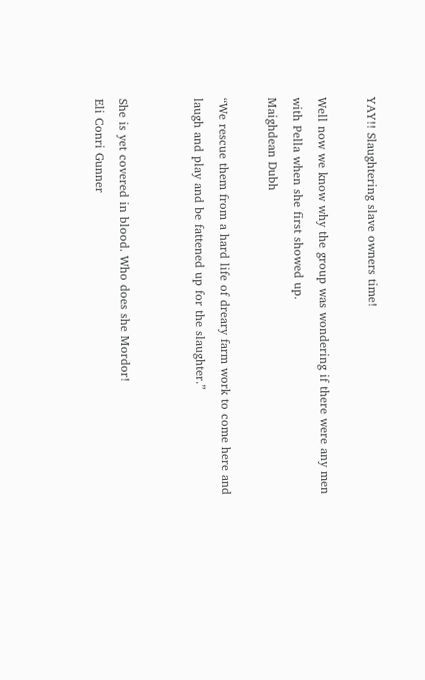YAY!! Slaughtering slave owners time!

Well now we know why the group was wondering if there were any men with Pella when she first showed up.
Maighdean Dubh

“We rescue them from a hard life of dreary farm work to come here and laugh and play and be fattened up for the slaughter.”


She is yet covered in blood. Who does she Mordor!
Eli Conri Gunner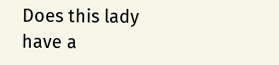Does this lady have a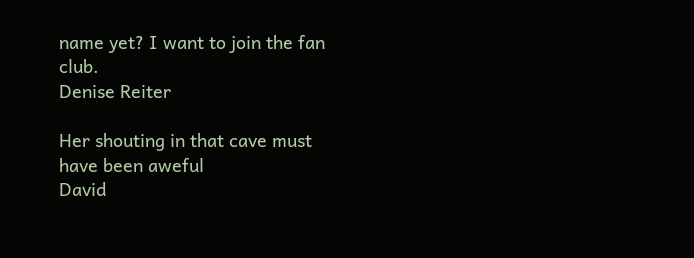name yet? I want to join the fan club.
Denise Reiter

Her shouting in that cave must have been aweful
David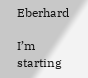Eberhard

I’m starting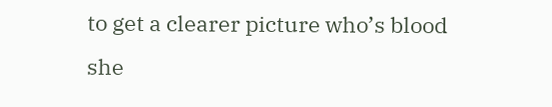to get a clearer picture who’s blood she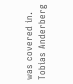was covered in.
Tobias Anderberg